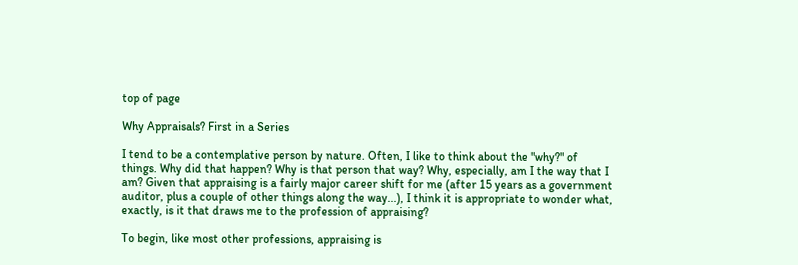top of page

Why Appraisals? First in a Series

I tend to be a contemplative person by nature. Often, I like to think about the "why?" of things. Why did that happen? Why is that person that way? Why, especially, am I the way that I am? Given that appraising is a fairly major career shift for me (after 15 years as a government auditor, plus a couple of other things along the way...), I think it is appropriate to wonder what, exactly, is it that draws me to the profession of appraising?

To begin, like most other professions, appraising is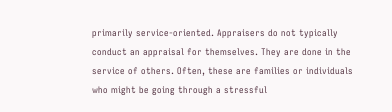primarily service-oriented. Appraisers do not typically conduct an appraisal for themselves. They are done in the service of others. Often, these are families or individuals who might be going through a stressful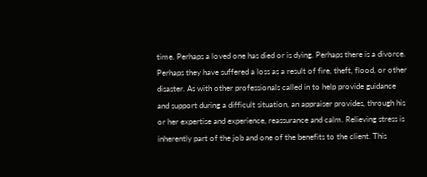time. Perhaps a loved one has died or is dying. Perhaps there is a divorce. Perhaps they have suffered a loss as a result of fire, theft, flood, or other disaster. As with other professionals called in to help provide guidance and support during a difficult situation, an appraiser provides, through his or her expertise and experience, reassurance and calm. Relieving stress is inherently part of the job and one of the benefits to the client. This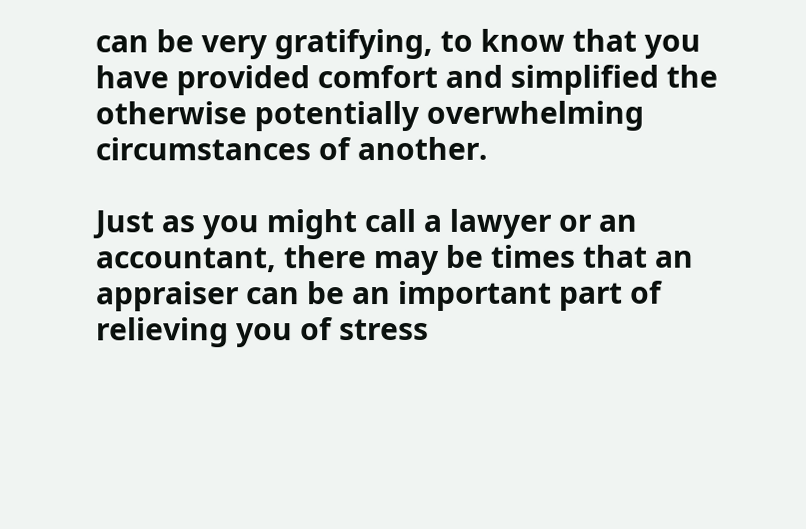can be very gratifying, to know that you have provided comfort and simplified the otherwise potentially overwhelming circumstances of another.

Just as you might call a lawyer or an accountant, there may be times that an appraiser can be an important part of relieving you of stress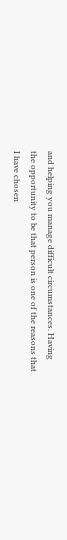and helping you manage difficult circumstances. Having the opportunity to be that person is one of the reasons that I have chosen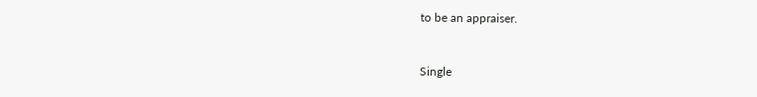to be an appraiser.


Single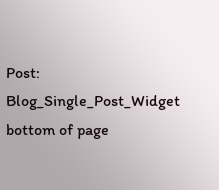Post: Blog_Single_Post_Widget
bottom of page